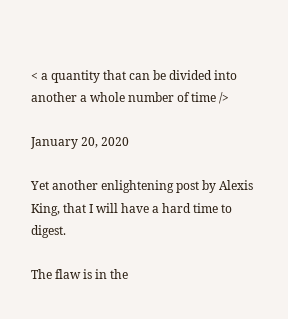< a quantity that can be divided into another a whole number of time />

January 20, 2020

Yet another enlightening post by Alexis King, that I will have a hard time to digest.

The flaw is in the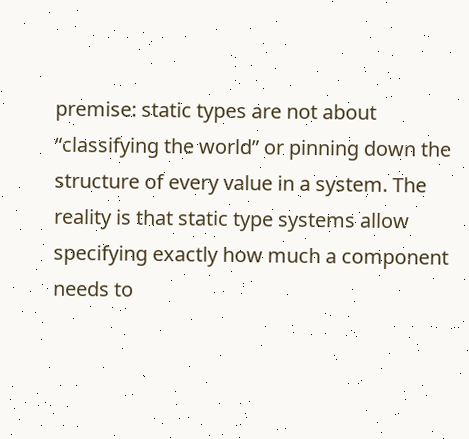premise: static types are not about “classifying the world” or pinning down the structure of every value in a system. The reality is that static type systems allow specifying exactly how much a component needs to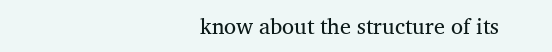know about the structure of its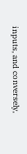inputs, and conversely,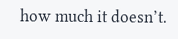how much it doesn’t.